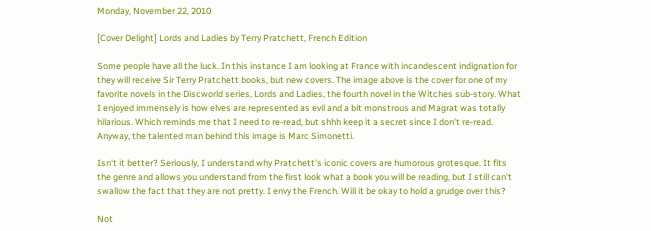Monday, November 22, 2010

[Cover Delight] Lords and Ladies by Terry Pratchett, French Edition

Some people have all the luck. In this instance I am looking at France with incandescent indignation for they will receive Sir Terry Pratchett books, but new covers. The image above is the cover for one of my favorite novels in the Discworld series, Lords and Ladies, the fourth novel in the Witches sub-story. What I enjoyed immensely is how elves are represented as evil and a bit monstrous and Magrat was totally hilarious. Which reminds me that I need to re-read, but shhh keep it a secret since I don't re-read. Anyway, the talented man behind this image is Marc Simonetti.

Isn't it better? Seriously, I understand why Pratchett's iconic covers are humorous grotesque. It fits the genre and allows you understand from the first look what a book you will be reading, but I still can't swallow the fact that they are not pretty. I envy the French. Will it be okay to hold a grudge over this?

Not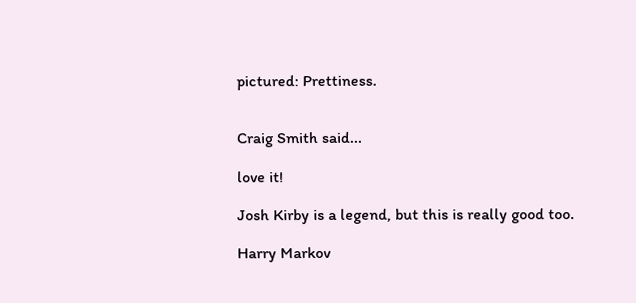pictured: Prettiness.


Craig Smith said...

love it!

Josh Kirby is a legend, but this is really good too.

Harry Markov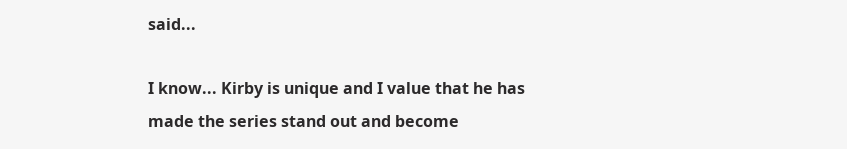said...

I know... Kirby is unique and I value that he has made the series stand out and become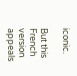iconic.

But this French version appeals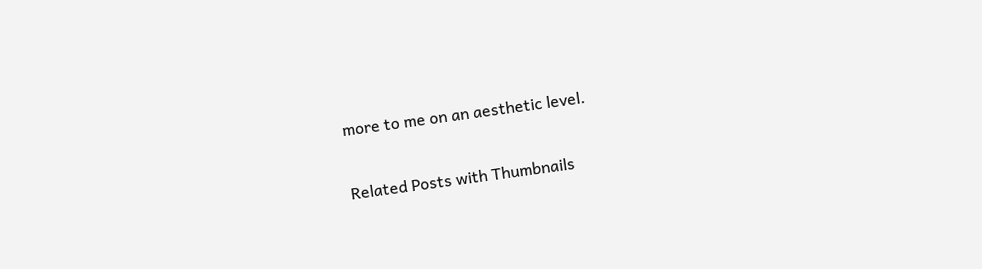more to me on an aesthetic level.

Related Posts with Thumbnails